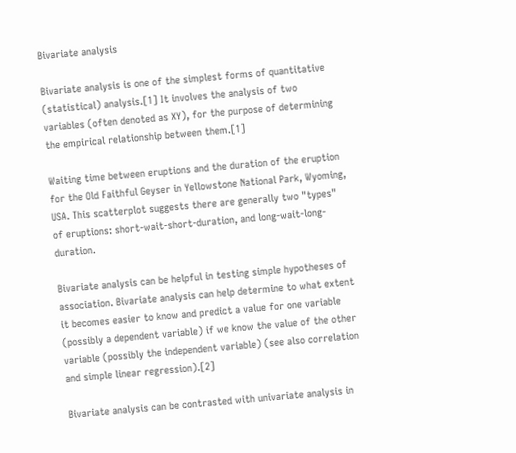Bivariate analysis

Bivariate analysis is one of the simplest forms of quantitative (statistical) analysis.[1] It involves the analysis of two variables (often denoted as XY), for the purpose of determining the empirical relationship between them.[1]

Waiting time between eruptions and the duration of the eruption for the Old Faithful Geyser in Yellowstone National Park, Wyoming, USA. This scatterplot suggests there are generally two "types" of eruptions: short-wait-short-duration, and long-wait-long-duration.

Bivariate analysis can be helpful in testing simple hypotheses of association. Bivariate analysis can help determine to what extent it becomes easier to know and predict a value for one variable (possibly a dependent variable) if we know the value of the other variable (possibly the independent variable) (see also correlation and simple linear regression).[2]

Bivariate analysis can be contrasted with univariate analysis in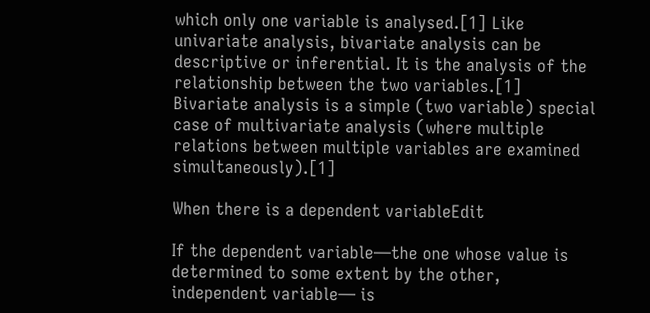which only one variable is analysed.[1] Like univariate analysis, bivariate analysis can be descriptive or inferential. It is the analysis of the relationship between the two variables.[1] Bivariate analysis is a simple (two variable) special case of multivariate analysis (where multiple relations between multiple variables are examined simultaneously).[1]

When there is a dependent variableEdit

If the dependent variable—the one whose value is determined to some extent by the other, independent variable— is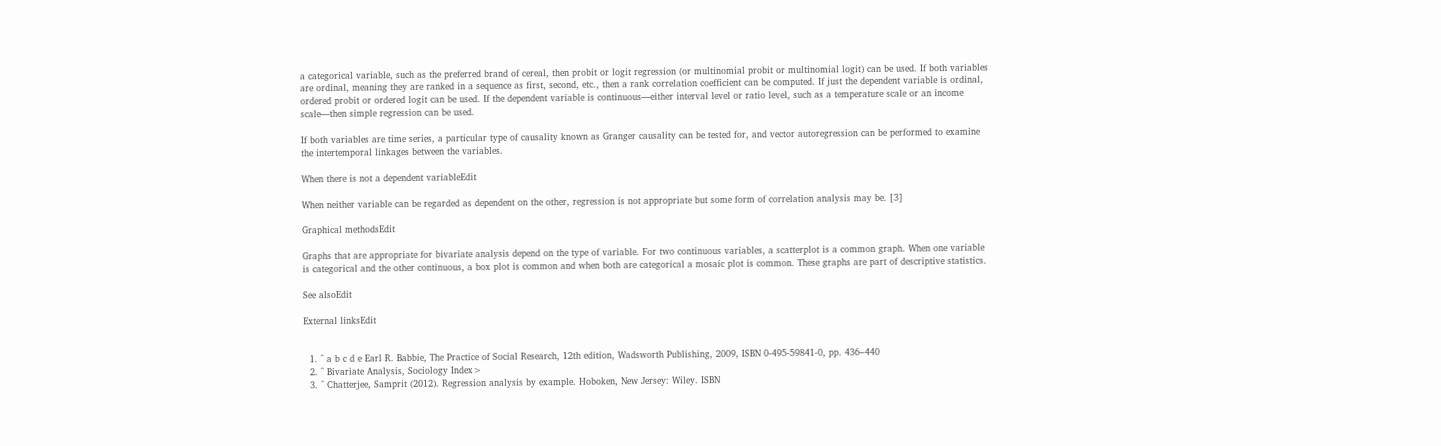a categorical variable, such as the preferred brand of cereal, then probit or logit regression (or multinomial probit or multinomial logit) can be used. If both variables are ordinal, meaning they are ranked in a sequence as first, second, etc., then a rank correlation coefficient can be computed. If just the dependent variable is ordinal, ordered probit or ordered logit can be used. If the dependent variable is continuous—either interval level or ratio level, such as a temperature scale or an income scale—then simple regression can be used.

If both variables are time series, a particular type of causality known as Granger causality can be tested for, and vector autoregression can be performed to examine the intertemporal linkages between the variables.

When there is not a dependent variableEdit

When neither variable can be regarded as dependent on the other, regression is not appropriate but some form of correlation analysis may be. [3]

Graphical methodsEdit

Graphs that are appropriate for bivariate analysis depend on the type of variable. For two continuous variables, a scatterplot is a common graph. When one variable is categorical and the other continuous, a box plot is common and when both are categorical a mosaic plot is common. These graphs are part of descriptive statistics.

See alsoEdit

External linksEdit


  1. ^ a b c d e Earl R. Babbie, The Practice of Social Research, 12th edition, Wadsworth Publishing, 2009, ISBN 0-495-59841-0, pp. 436–440
  2. ^ Bivariate Analysis, Sociology Index>
  3. ^ Chatterjee, Samprit (2012). Regression analysis by example. Hoboken, New Jersey: Wiley. ISBN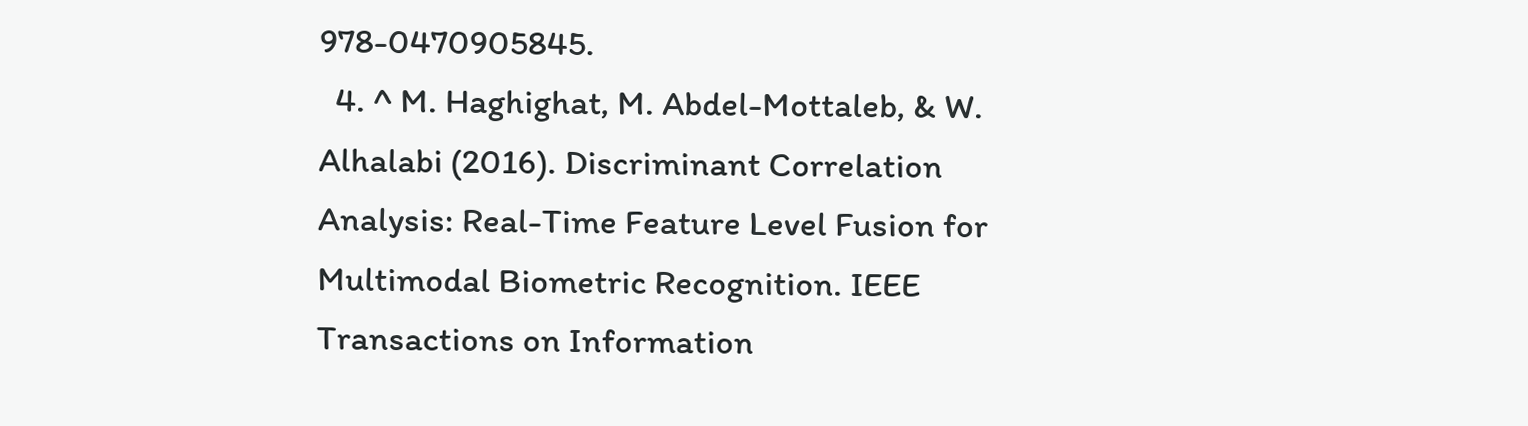978-0470905845.
  4. ^ M. Haghighat, M. Abdel-Mottaleb, & W. Alhalabi (2016). Discriminant Correlation Analysis: Real-Time Feature Level Fusion for Multimodal Biometric Recognition. IEEE Transactions on Information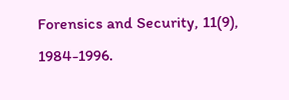Forensics and Security, 11(9), 1984-1996.